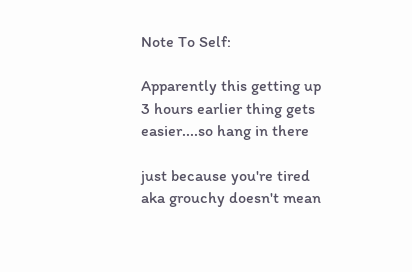Note To Self:

Apparently this getting up 3 hours earlier thing gets easier....so hang in there

just because you're tired aka grouchy doesn't mean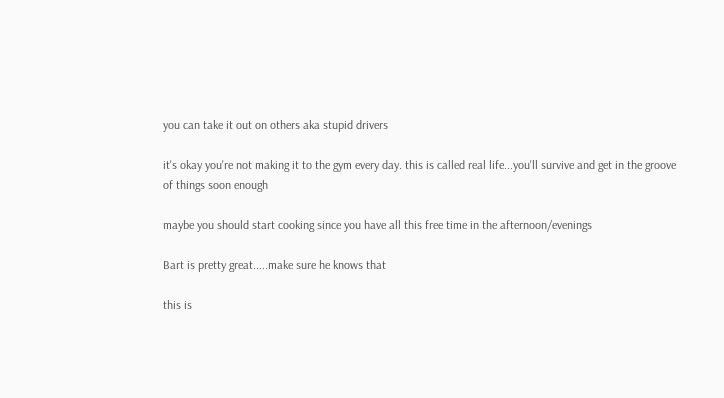you can take it out on others aka stupid drivers

it's okay you're not making it to the gym every day. this is called real life...you'll survive and get in the groove of things soon enough

maybe you should start cooking since you have all this free time in the afternoon/evenings

Bart is pretty great.....make sure he knows that

this is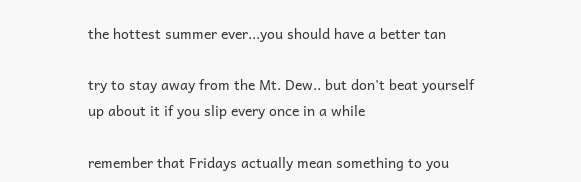the hottest summer ever...you should have a better tan

try to stay away from the Mt. Dew.. but don't beat yourself up about it if you slip every once in a while

remember that Fridays actually mean something to you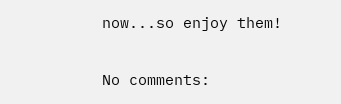now...so enjoy them!

No comments: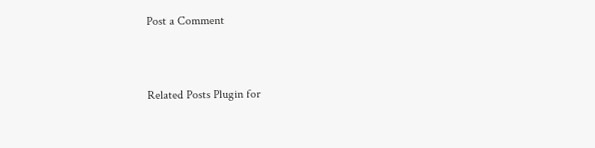Post a Comment


Related Posts Plugin for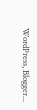WordPress, Blogger...